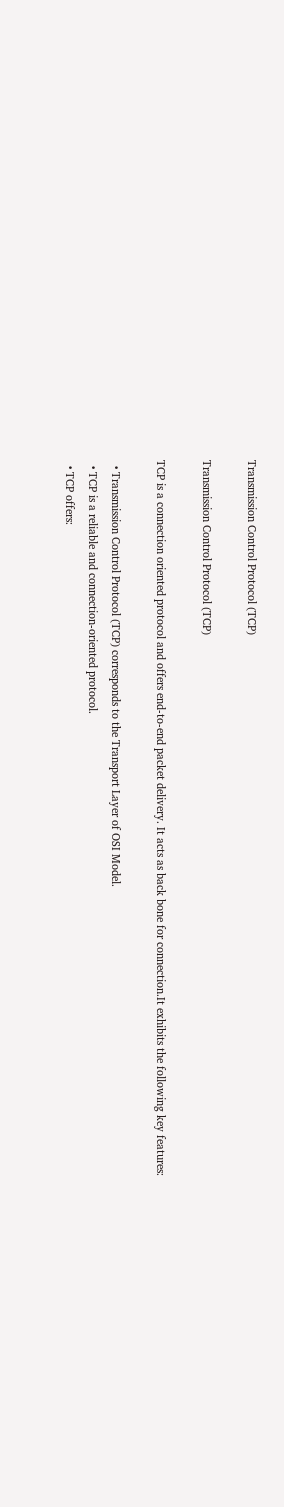Transmission Control Protocol (TCP)

Transmission Control Protocol (TCP)

TCP is a connection oriented protocol and offers end-to-end packet delivery. It acts as back bone for connection.It exhibits the following key features:

  • Transmission Control Protocol (TCP) corresponds to the Transport Layer of OSI Model.
  • TCP is a reliable and connection-oriented protocol.
  • TCP offers: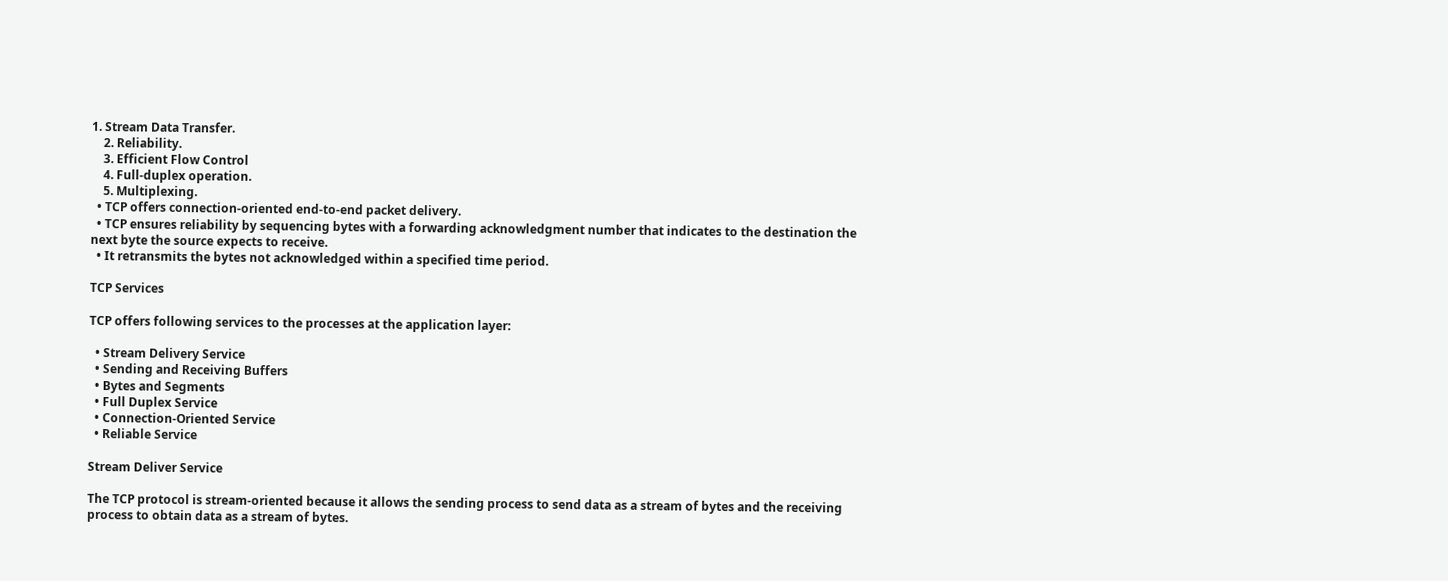1. Stream Data Transfer.
    2. Reliability.
    3. Efficient Flow Control
    4. Full-duplex operation.
    5. Multiplexing.
  • TCP offers connection-oriented end-to-end packet delivery.
  • TCP ensures reliability by sequencing bytes with a forwarding acknowledgment number that indicates to the destination the next byte the source expects to receive.
  • It retransmits the bytes not acknowledged within a specified time period.

TCP Services

TCP offers following services to the processes at the application layer:

  • Stream Delivery Service
  • Sending and Receiving Buffers
  • Bytes and Segments
  • Full Duplex Service
  • Connection-Oriented Service
  • Reliable Service

Stream Deliver Service

The TCP protocol is stream-oriented because it allows the sending process to send data as a stream of bytes and the receiving process to obtain data as a stream of bytes.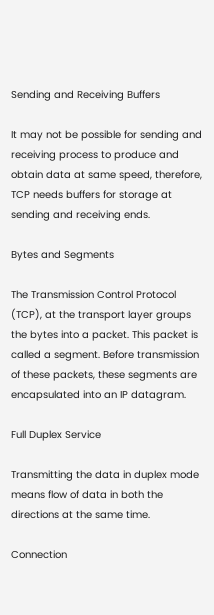Sending and Receiving Buffers

It may not be possible for sending and receiving process to produce and obtain data at same speed, therefore, TCP needs buffers for storage at sending and receiving ends.

Bytes and Segments

The Transmission Control Protocol (TCP), at the transport layer groups the bytes into a packet. This packet is called a segment. Before transmission of these packets, these segments are encapsulated into an IP datagram.

Full Duplex Service

Transmitting the data in duplex mode means flow of data in both the directions at the same time.

Connection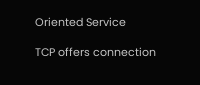Oriented Service

TCP offers connection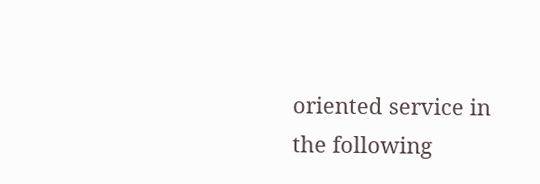oriented service in the following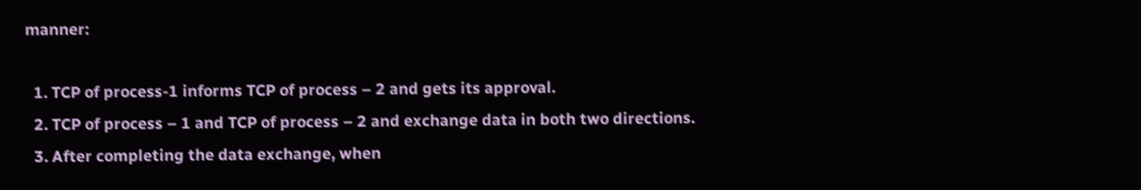manner:

  1. TCP of process-1 informs TCP of process – 2 and gets its approval.
  2. TCP of process – 1 and TCP of process – 2 and exchange data in both two directions.
  3. After completing the data exchange, when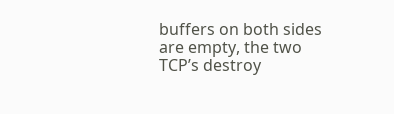buffers on both sides are empty, the two TCP’s destroy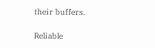their buffers.

Reliable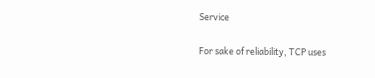Service

For sake of reliability, TCP uses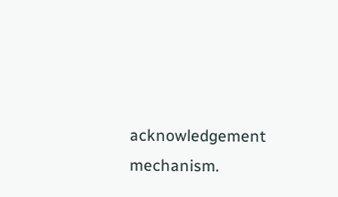acknowledgement mechanism.